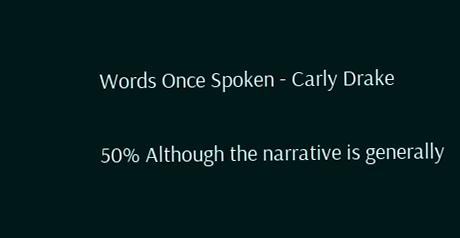Words Once Spoken - Carly Drake

50% Although the narrative is generally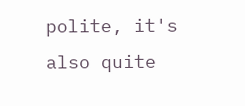polite, it's also quite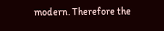modern. Therefore the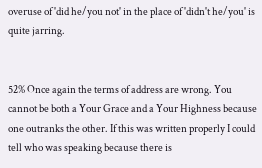overuse of 'did he/you not' in the place of 'didn't he/you' is quite jarring.


52% Once again the terms of address are wrong. You cannot be both a Your Grace and a Your Highness because one outranks the other. If this was written properly I could tell who was speaking because there is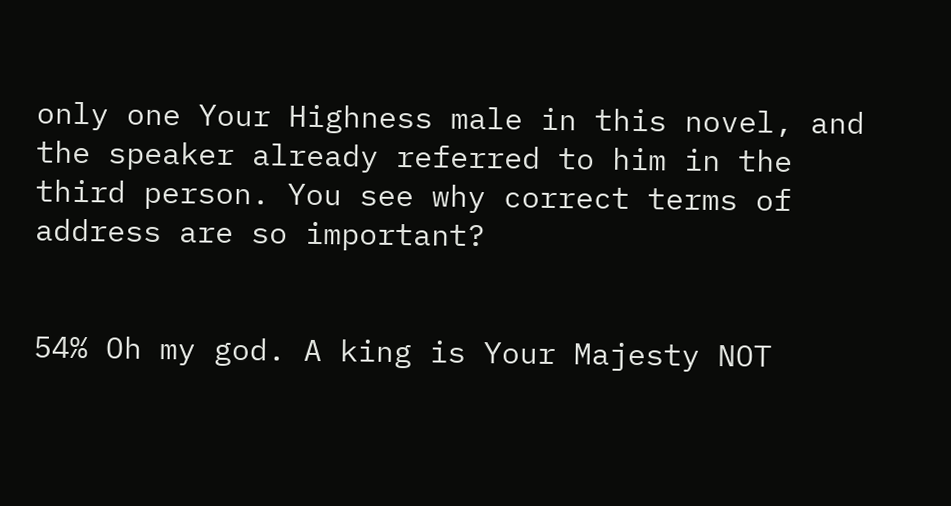only one Your Highness male in this novel, and the speaker already referred to him in the third person. You see why correct terms of address are so important?


54% Oh my god. A king is Your Majesty NOT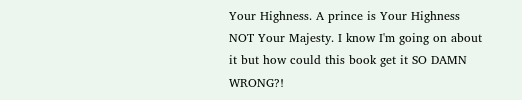Your Highness. A prince is Your Highness NOT Your Majesty. I know I'm going on about it but how could this book get it SO DAMN WRONG?!